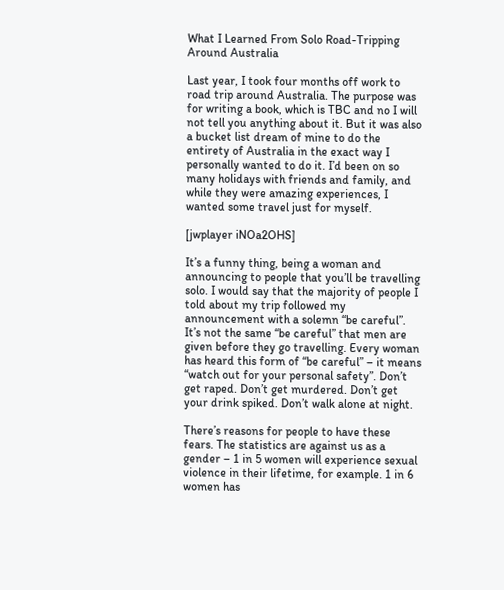What I Learned From Solo Road-Tripping Around Australia

Last year, I took four months off work to road trip around Australia. The purpose was for writing a book, which is TBC and no I will not tell you anything about it. But it was also a bucket list dream of mine to do the entirety of Australia in the exact way I personally wanted to do it. I’d been on so many holidays with friends and family, and while they were amazing experiences, I wanted some travel just for myself.

[jwplayer iNOa2OHS]

It’s a funny thing, being a woman and announcing to people that you’ll be travelling solo. I would say that the majority of people I told about my trip followed my announcement with a solemn “be careful”. It’s not the same “be careful” that men are given before they go travelling. Every woman has heard this form of “be careful” – it means “watch out for your personal safety”. Don’t get raped. Don’t get murdered. Don’t get your drink spiked. Don’t walk alone at night.

There’s reasons for people to have these fears. The statistics are against us as a gender – 1 in 5 women will experience sexual violence in their lifetime, for example. 1 in 6 women has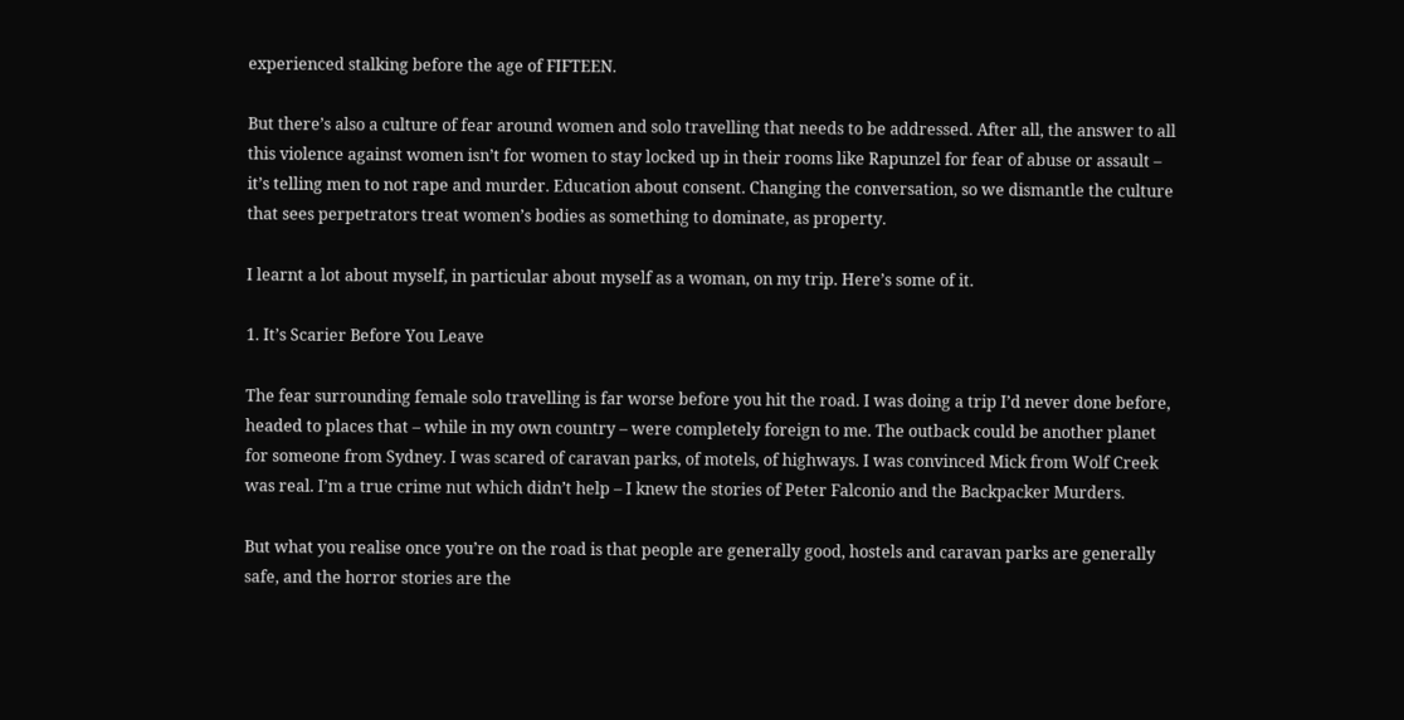experienced stalking before the age of FIFTEEN.

But there’s also a culture of fear around women and solo travelling that needs to be addressed. After all, the answer to all this violence against women isn’t for women to stay locked up in their rooms like Rapunzel for fear of abuse or assault – it’s telling men to not rape and murder. Education about consent. Changing the conversation, so we dismantle the culture that sees perpetrators treat women’s bodies as something to dominate, as property.

I learnt a lot about myself, in particular about myself as a woman, on my trip. Here’s some of it.

1. It’s Scarier Before You Leave

The fear surrounding female solo travelling is far worse before you hit the road. I was doing a trip I’d never done before, headed to places that – while in my own country – were completely foreign to me. The outback could be another planet for someone from Sydney. I was scared of caravan parks, of motels, of highways. I was convinced Mick from Wolf Creek was real. I’m a true crime nut which didn’t help – I knew the stories of Peter Falconio and the Backpacker Murders.

But what you realise once you’re on the road is that people are generally good, hostels and caravan parks are generally safe, and the horror stories are the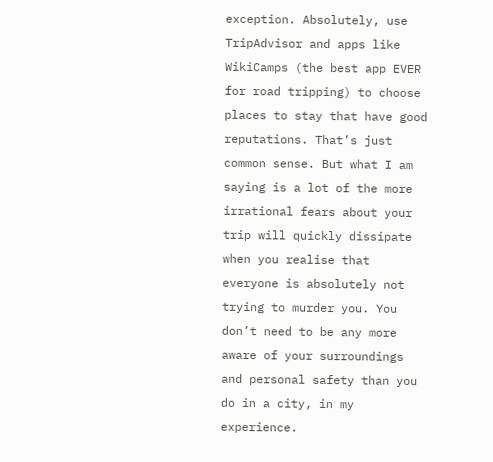exception. Absolutely, use TripAdvisor and apps like WikiCamps (the best app EVER for road tripping) to choose places to stay that have good reputations. That’s just common sense. But what I am saying is a lot of the more irrational fears about your trip will quickly dissipate when you realise that everyone is absolutely not trying to murder you. You don’t need to be any more aware of your surroundings and personal safety than you do in a city, in my experience.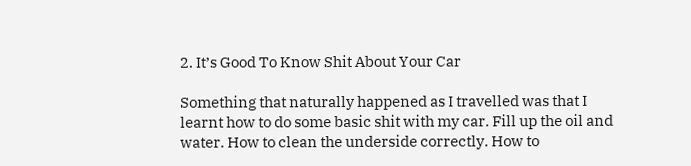2. It’s Good To Know Shit About Your Car

Something that naturally happened as I travelled was that I learnt how to do some basic shit with my car. Fill up the oil and water. How to clean the underside correctly. How to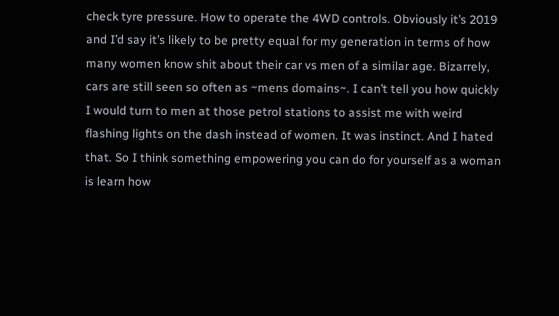check tyre pressure. How to operate the 4WD controls. Obviously it’s 2019 and I’d say it’s likely to be pretty equal for my generation in terms of how many women know shit about their car vs men of a similar age. Bizarrely, cars are still seen so often as ~mens domains~. I can’t tell you how quickly I would turn to men at those petrol stations to assist me with weird flashing lights on the dash instead of women. It was instinct. And I hated that. So I think something empowering you can do for yourself as a woman is learn how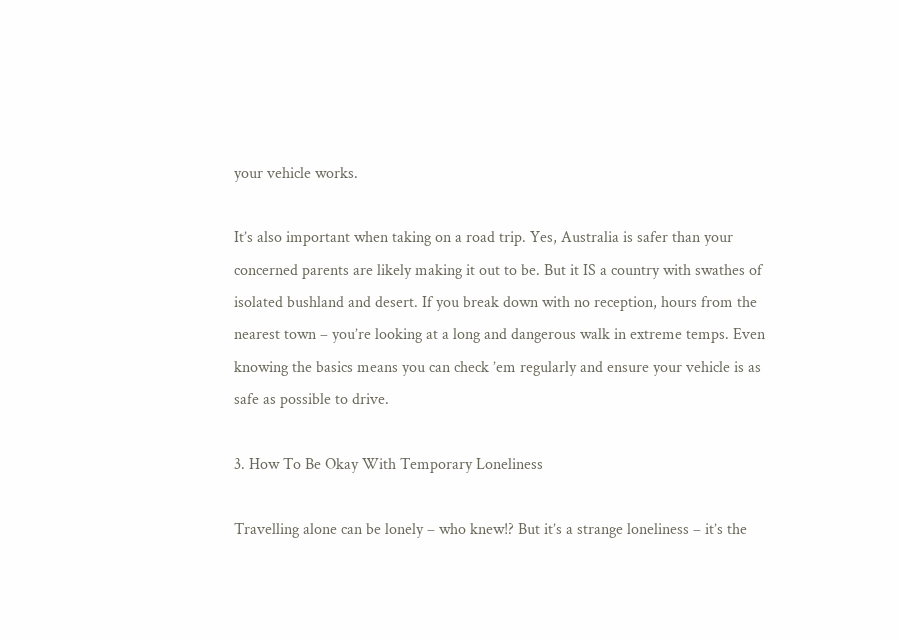your vehicle works.

It’s also important when taking on a road trip. Yes, Australia is safer than your concerned parents are likely making it out to be. But it IS a country with swathes of isolated bushland and desert. If you break down with no reception, hours from the nearest town – you’re looking at a long and dangerous walk in extreme temps. Even knowing the basics means you can check ’em regularly and ensure your vehicle is as safe as possible to drive.

3. How To Be Okay With Temporary Loneliness

Travelling alone can be lonely – who knew!? But it’s a strange loneliness – it’s the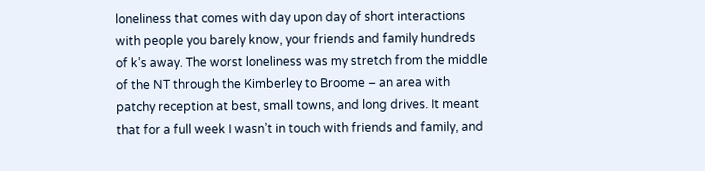loneliness that comes with day upon day of short interactions with people you barely know, your friends and family hundreds of k’s away. The worst loneliness was my stretch from the middle of the NT through the Kimberley to Broome – an area with patchy reception at best, small towns, and long drives. It meant that for a full week I wasn’t in touch with friends and family, and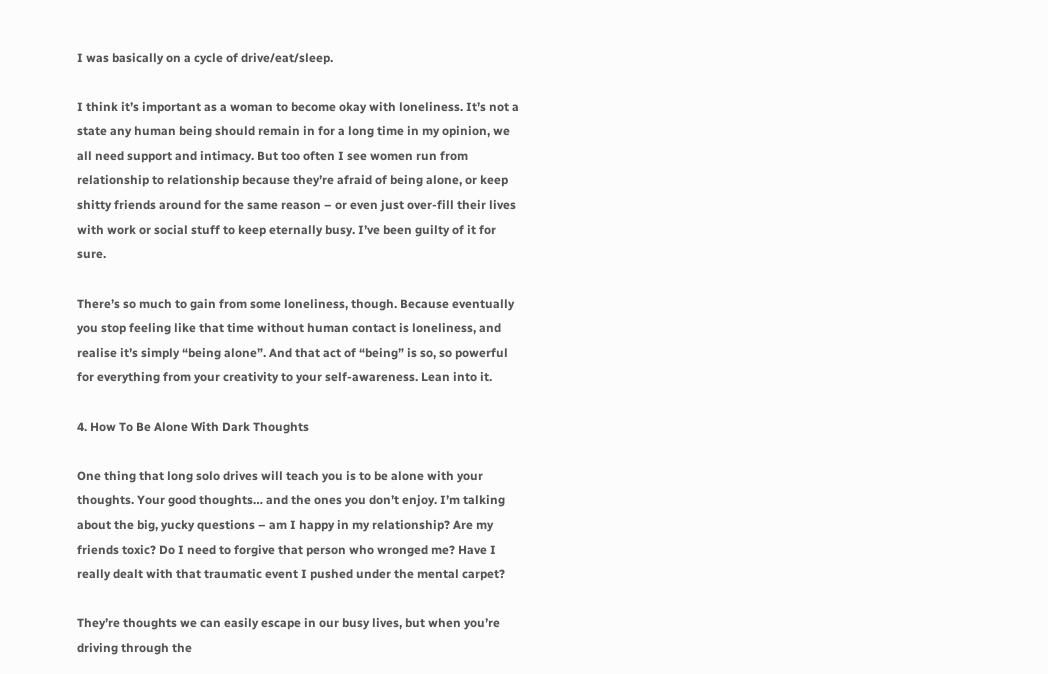I was basically on a cycle of drive/eat/sleep.

I think it’s important as a woman to become okay with loneliness. It’s not a state any human being should remain in for a long time in my opinion, we all need support and intimacy. But too often I see women run from relationship to relationship because they’re afraid of being alone, or keep shitty friends around for the same reason – or even just over-fill their lives with work or social stuff to keep eternally busy. I’ve been guilty of it for sure.

There’s so much to gain from some loneliness, though. Because eventually you stop feeling like that time without human contact is loneliness, and realise it’s simply “being alone”. And that act of “being” is so, so powerful for everything from your creativity to your self-awareness. Lean into it.

4. How To Be Alone With Dark Thoughts

One thing that long solo drives will teach you is to be alone with your thoughts. Your good thoughts… and the ones you don’t enjoy. I’m talking about the big, yucky questions – am I happy in my relationship? Are my friends toxic? Do I need to forgive that person who wronged me? Have I really dealt with that traumatic event I pushed under the mental carpet?

They’re thoughts we can easily escape in our busy lives, but when you’re driving through the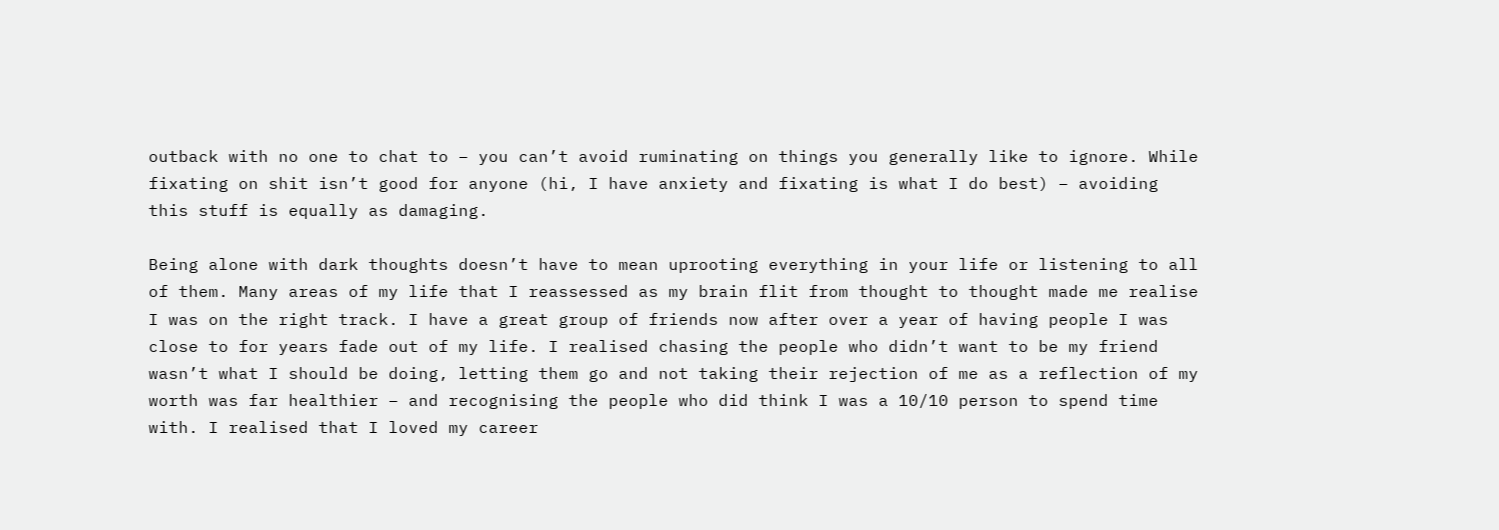outback with no one to chat to – you can’t avoid ruminating on things you generally like to ignore. While fixating on shit isn’t good for anyone (hi, I have anxiety and fixating is what I do best) – avoiding this stuff is equally as damaging.

Being alone with dark thoughts doesn’t have to mean uprooting everything in your life or listening to all of them. Many areas of my life that I reassessed as my brain flit from thought to thought made me realise I was on the right track. I have a great group of friends now after over a year of having people I was close to for years fade out of my life. I realised chasing the people who didn’t want to be my friend wasn’t what I should be doing, letting them go and not taking their rejection of me as a reflection of my worth was far healthier – and recognising the people who did think I was a 10/10 person to spend time with. I realised that I loved my career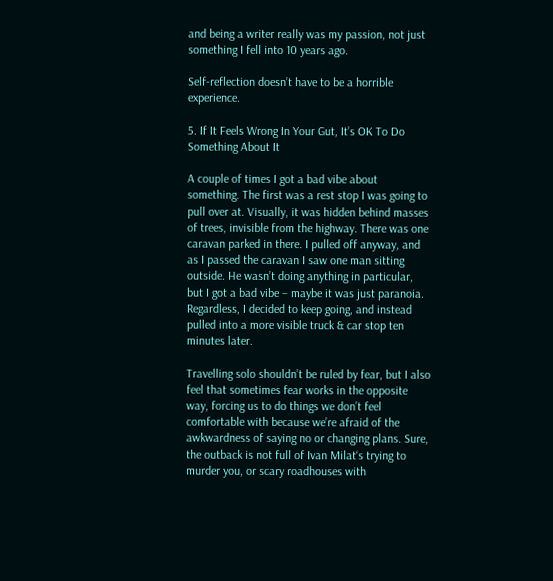and being a writer really was my passion, not just something I fell into 10 years ago.

Self-reflection doesn’t have to be a horrible experience.

5. If It Feels Wrong In Your Gut, It’s OK To Do Something About It

A couple of times I got a bad vibe about something. The first was a rest stop I was going to pull over at. Visually, it was hidden behind masses of trees, invisible from the highway. There was one caravan parked in there. I pulled off anyway, and as I passed the caravan I saw one man sitting outside. He wasn’t doing anything in particular, but I got a bad vibe – maybe it was just paranoia. Regardless, I decided to keep going, and instead pulled into a more visible truck & car stop ten minutes later.

Travelling solo shouldn’t be ruled by fear, but I also feel that sometimes fear works in the opposite way, forcing us to do things we don’t feel comfortable with because we’re afraid of the awkwardness of saying no or changing plans. Sure, the outback is not full of Ivan Milat‘s trying to murder you, or scary roadhouses with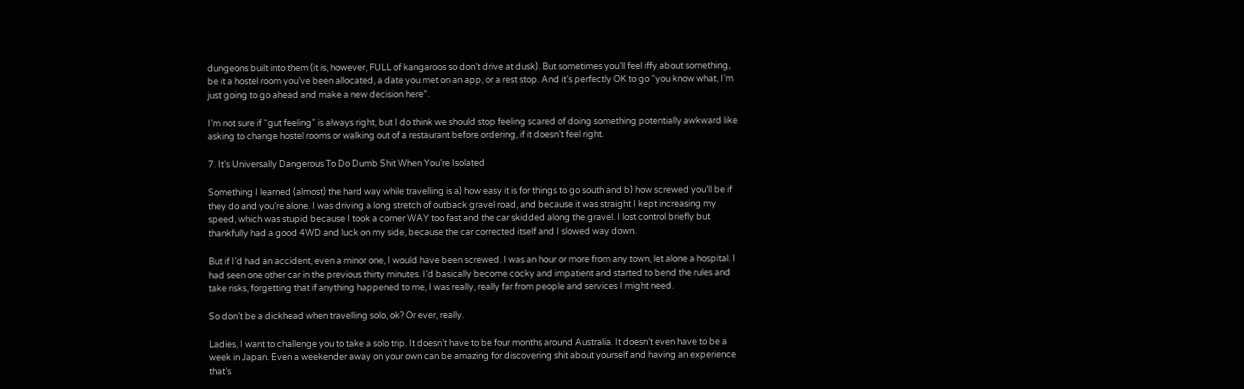dungeons built into them (it is, however, FULL of kangaroos so don’t drive at dusk). But sometimes you’ll feel iffy about something, be it a hostel room you’ve been allocated, a date you met on an app, or a rest stop. And it’s perfectly OK to go “you know what, I’m just going to go ahead and make a new decision here”.

I’m not sure if “gut feeling” is always right, but I do think we should stop feeling scared of doing something potentially awkward like asking to change hostel rooms or walking out of a restaurant before ordering, if it doesn’t feel right.

7. It’s Universally Dangerous To Do Dumb Shit When You’re Isolated

Something I learned (almost) the hard way while travelling is a) how easy it is for things to go south and b) how screwed you’ll be if they do and you’re alone. I was driving a long stretch of outback gravel road, and because it was straight I kept increasing my speed, which was stupid because I took a corner WAY too fast and the car skidded along the gravel. I lost control briefly but thankfully had a good 4WD and luck on my side, because the car corrected itself and I slowed way down.

But if I’d had an accident, even a minor one, I would have been screwed. I was an hour or more from any town, let alone a hospital. I had seen one other car in the previous thirty minutes. I’d basically become cocky and impatient and started to bend the rules and take risks, forgetting that if anything happened to me, I was really, really far from people and services I might need.

So don’t be a dickhead when travelling solo, ok? Or ever, really.

Ladies, I want to challenge you to take a solo trip. It doesn’t have to be four months around Australia. It doesn’t even have to be a week in Japan. Even a weekender away on your own can be amazing for discovering shit about yourself and having an experience that’s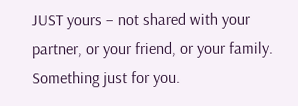JUST yours – not shared with your partner, or your friend, or your family. Something just for you.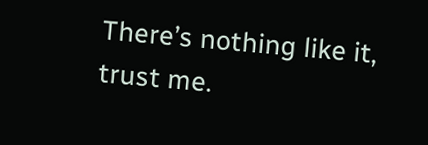There’s nothing like it, trust me.